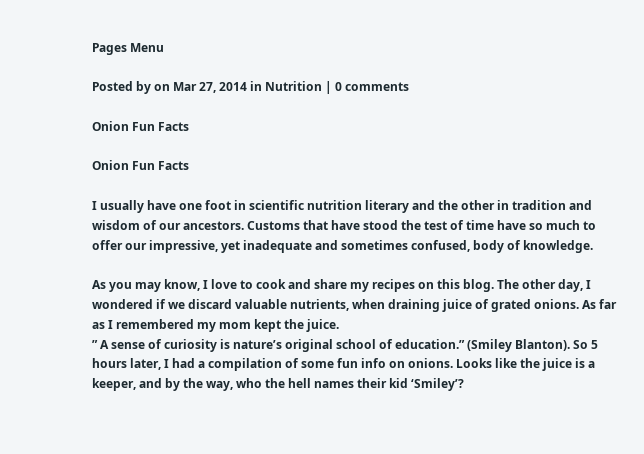Pages Menu

Posted by on Mar 27, 2014 in Nutrition | 0 comments

Onion Fun Facts

Onion Fun Facts

I usually have one foot in scientific nutrition literary and the other in tradition and wisdom of our ancestors. Customs that have stood the test of time have so much to offer our impressive, yet inadequate and sometimes confused, body of knowledge.

As you may know, I love to cook and share my recipes on this blog. The other day, I wondered if we discard valuable nutrients, when draining juice of grated onions. As far as I remembered my mom kept the juice.
” A sense of curiosity is nature’s original school of education.” (Smiley Blanton). So 5 hours later, I had a compilation of some fun info on onions. Looks like the juice is a keeper, and by the way, who the hell names their kid ‘Smiley’?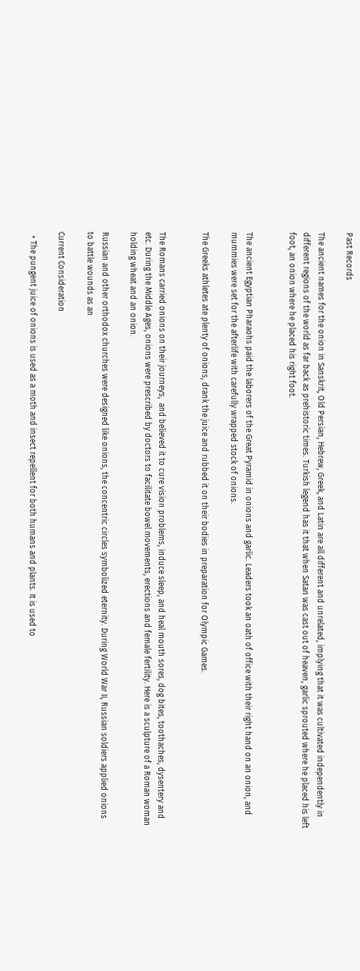Past Records

The ancient names for the onion in Sanskrit, Old Persian, Hebrew, Greek, and Latin are all different and unrelated, implying that it was cultivated independently in different regions of the world as far back as prehistoric times. Turkish legend has it that when Satan was cast out of heaven, garlic sprouted where he placed his left foot, an onion where he placed his right foot.


The ancient Egyptian Pharaohs paid the laborers of the Great Pyramid in onions and garlic. Leaders took an oath of office with their right hand on an onion, and mummies were set for the afterlife with carefully wrapped stock of onions.

The Greeks athletes ate plenty of onions, drank the juice and rubbed it on their bodies in preparation for Olympic Games.


The Romans carried onions on their journeys,  and believed it to cure vision problems, induce sleep, and heal mouth sores, dog bites, toothaches, dysentery and etc. During the Middle Ages, onions were prescribed by doctors to facilitate bowel movements, erections and female fertility. Here is a sculpture of a Roman woman holding wheat and an onion.

Russian and other orthodox churches were designed like onions, the concentric circles symbolized eternity. During World War II, Russian soldiers applied onions to battle wounds as an

Current Consideration

  • The pungent juice of onions is used as a moth and insect repellent for both humans and plants. It is used to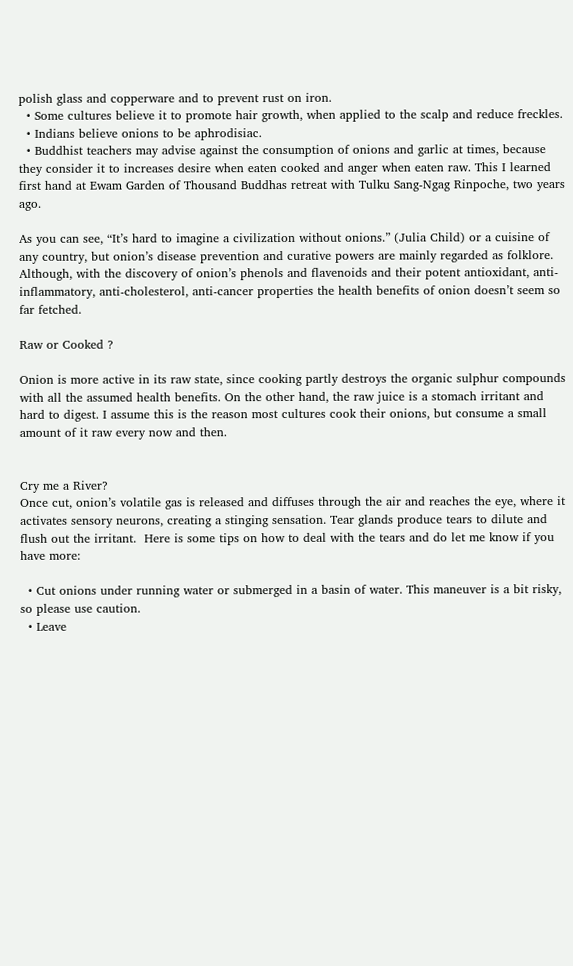polish glass and copperware and to prevent rust on iron.
  • Some cultures believe it to promote hair growth, when applied to the scalp and reduce freckles.
  • Indians believe onions to be aphrodisiac.
  • Buddhist teachers may advise against the consumption of onions and garlic at times, because they consider it to increases desire when eaten cooked and anger when eaten raw. This I learned first hand at Ewam Garden of Thousand Buddhas retreat with Tulku Sang-Ngag Rinpoche, two years ago.

As you can see, “It’s hard to imagine a civilization without onions.” (Julia Child) or a cuisine of any country, but onion’s disease prevention and curative powers are mainly regarded as folklore. Although, with the discovery of onion’s phenols and flavenoids and their potent antioxidant, anti-inflammatory, anti-cholesterol, anti-cancer properties the health benefits of onion doesn’t seem so far fetched.

Raw or Cooked ?

Onion is more active in its raw state, since cooking partly destroys the organic sulphur compounds with all the assumed health benefits. On the other hand, the raw juice is a stomach irritant and hard to digest. I assume this is the reason most cultures cook their onions, but consume a small amount of it raw every now and then.


Cry me a River?
Once cut, onion’s volatile gas is released and diffuses through the air and reaches the eye, where it activates sensory neurons, creating a stinging sensation. Tear glands produce tears to dilute and flush out the irritant.  Here is some tips on how to deal with the tears and do let me know if you have more:

  • Cut onions under running water or submerged in a basin of water. This maneuver is a bit risky, so please use caution.
  • Leave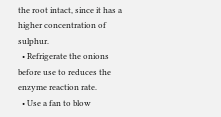the root intact, since it has a higher concentration of sulphur.
  • Refrigerate the onions before use to reduces the enzyme reaction rate.
  • Use a fan to blow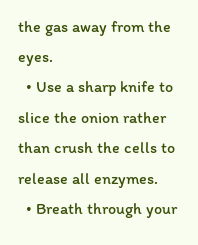the gas away from the eyes.
  • Use a sharp knife to slice the onion rather than crush the cells to release all enzymes.
  • Breath through your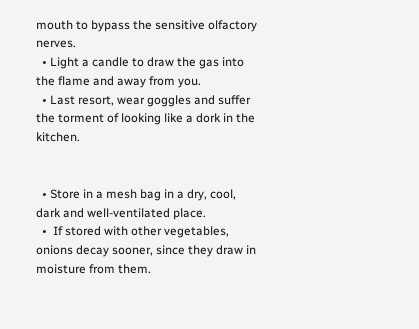mouth to bypass the sensitive olfactory nerves.
  • Light a candle to draw the gas into the flame and away from you.
  • Last resort, wear goggles and suffer the torment of looking like a dork in the kitchen.


  • Store in a mesh bag in a dry, cool, dark and well-ventilated place.
  •  If stored with other vegetables, onions decay sooner, since they draw in moisture from them.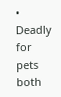• Deadly for pets both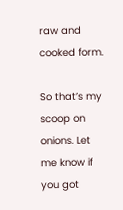raw and cooked form.

So that’s my scoop on onions. Let me know if you got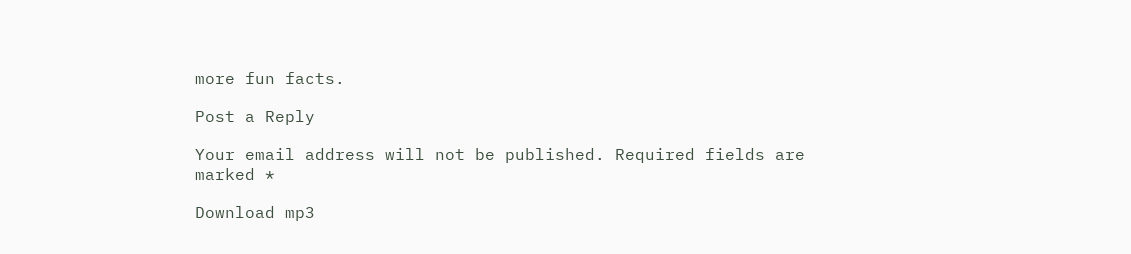more fun facts.

Post a Reply

Your email address will not be published. Required fields are marked *

Download mp3